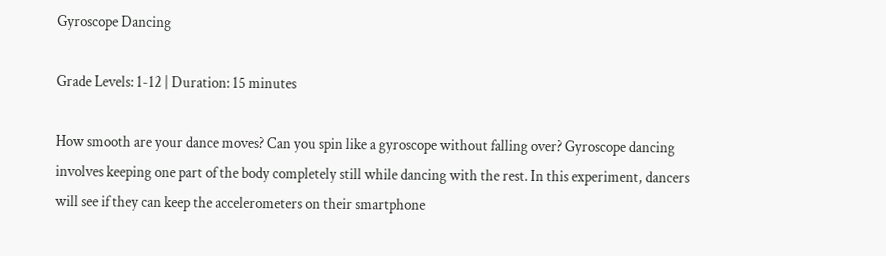Gyroscope Dancing

Grade Levels: 1-12 | Duration: 15 minutes

How smooth are your dance moves? Can you spin like a gyroscope without falling over? Gyroscope dancing involves keeping one part of the body completely still while dancing with the rest. In this experiment, dancers will see if they can keep the accelerometers on their smartphone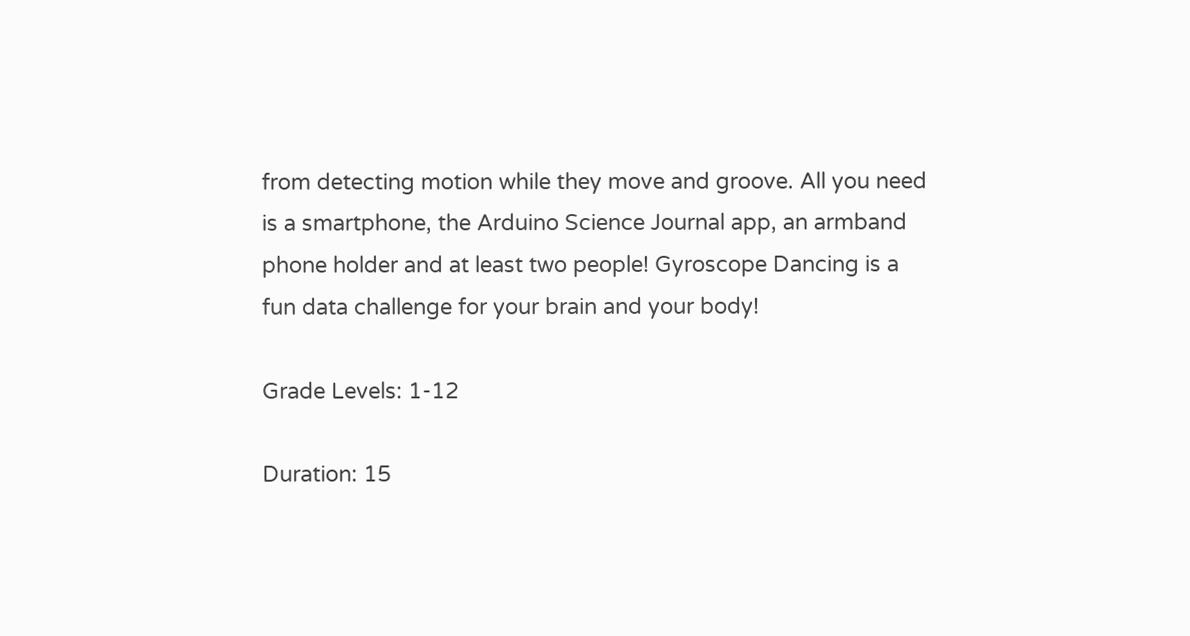from detecting motion while they move and groove. All you need is a smartphone, the Arduino Science Journal app, an armband phone holder and at least two people! Gyroscope Dancing is a fun data challenge for your brain and your body!

Grade Levels: 1-12

Duration: 15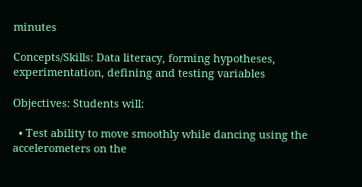minutes

Concepts/Skills: Data literacy, forming hypotheses, experimentation, defining and testing variables

Objectives: Students will:

  • Test ability to move smoothly while dancing using the accelerometers on the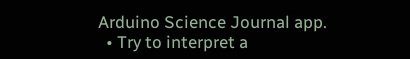Arduino Science Journal app.
  • Try to interpret a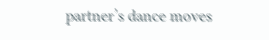partner’s dance moves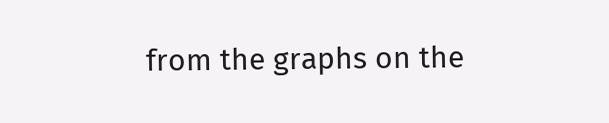from the graphs on the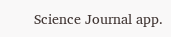Science Journal app.